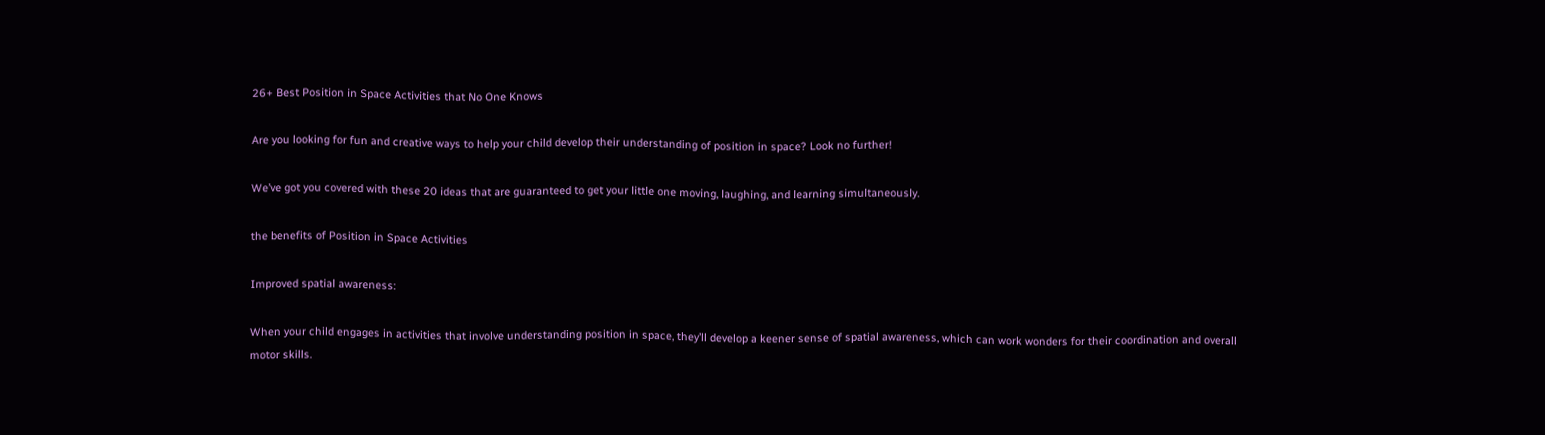26+ Best Position in Space Activities that No One Knows

Are you looking for fun and creative ways to help your child develop their understanding of position in space? Look no further!

We’ve got you covered with these 20 ideas that are guaranteed to get your little one moving, laughing, and learning simultaneously.

the benefits of Position in Space Activities

Improved spatial awareness:

When your child engages in activities that involve understanding position in space, they’ll develop a keener sense of spatial awareness, which can work wonders for their coordination and overall motor skills.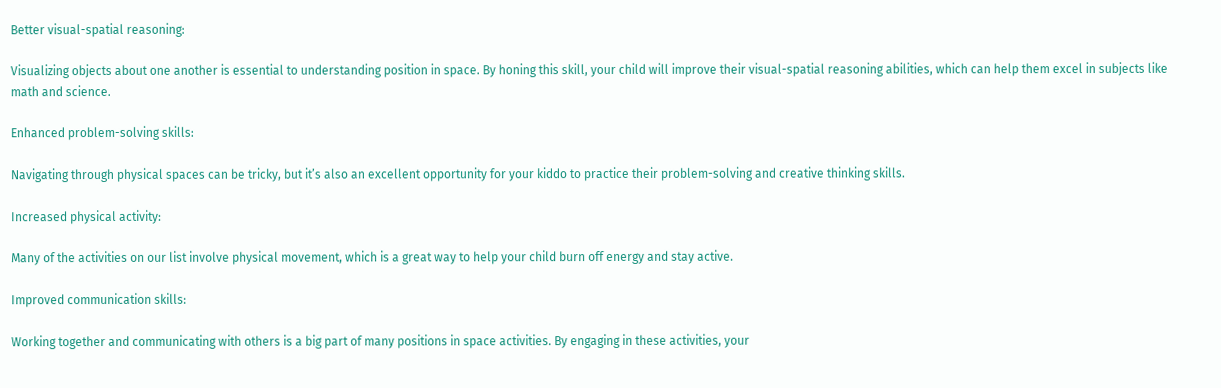Better visual-spatial reasoning:

Visualizing objects about one another is essential to understanding position in space. By honing this skill, your child will improve their visual-spatial reasoning abilities, which can help them excel in subjects like math and science.

Enhanced problem-solving skills:

Navigating through physical spaces can be tricky, but it’s also an excellent opportunity for your kiddo to practice their problem-solving and creative thinking skills.

Increased physical activity:

Many of the activities on our list involve physical movement, which is a great way to help your child burn off energy and stay active.

Improved communication skills:

Working together and communicating with others is a big part of many positions in space activities. By engaging in these activities, your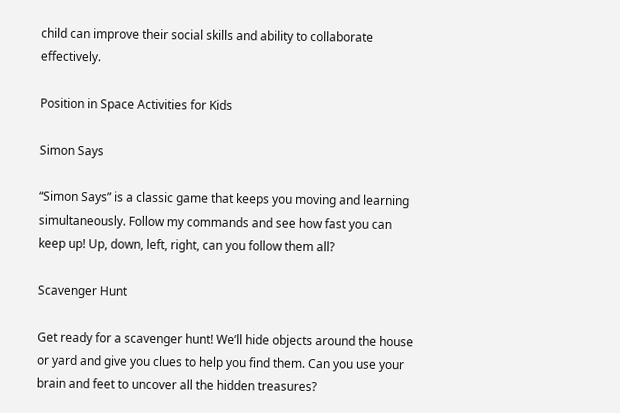child can improve their social skills and ability to collaborate effectively.

Position in Space Activities for Kids

Simon Says

“Simon Says” is a classic game that keeps you moving and learning simultaneously. Follow my commands and see how fast you can keep up! Up, down, left, right, can you follow them all?

Scavenger Hunt

Get ready for a scavenger hunt! We’ll hide objects around the house or yard and give you clues to help you find them. Can you use your brain and feet to uncover all the hidden treasures?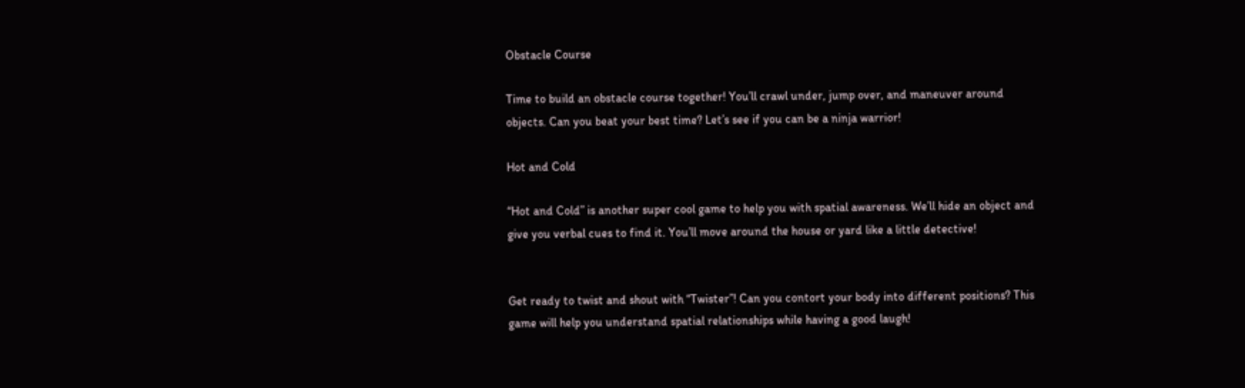Obstacle Course

Time to build an obstacle course together! You’ll crawl under, jump over, and maneuver around objects. Can you beat your best time? Let’s see if you can be a ninja warrior!

Hot and Cold

“Hot and Cold” is another super cool game to help you with spatial awareness. We’ll hide an object and give you verbal cues to find it. You’ll move around the house or yard like a little detective!


Get ready to twist and shout with “Twister”! Can you contort your body into different positions? This game will help you understand spatial relationships while having a good laugh!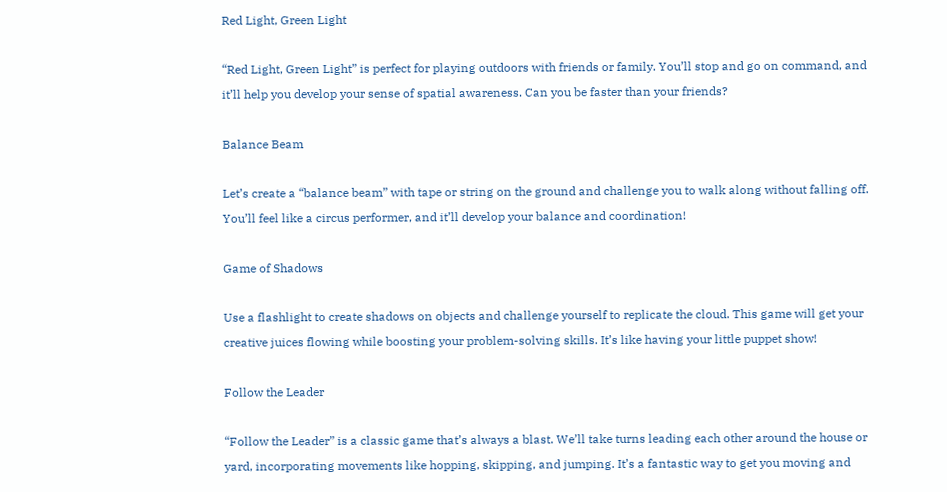Red Light, Green Light

“Red Light, Green Light” is perfect for playing outdoors with friends or family. You’ll stop and go on command, and it’ll help you develop your sense of spatial awareness. Can you be faster than your friends?

Balance Beam

Let’s create a “balance beam” with tape or string on the ground and challenge you to walk along without falling off. You’ll feel like a circus performer, and it’ll develop your balance and coordination!

Game of Shadows

Use a flashlight to create shadows on objects and challenge yourself to replicate the cloud. This game will get your creative juices flowing while boosting your problem-solving skills. It’s like having your little puppet show!

Follow the Leader

“Follow the Leader” is a classic game that’s always a blast. We’ll take turns leading each other around the house or yard, incorporating movements like hopping, skipping, and jumping. It’s a fantastic way to get you moving and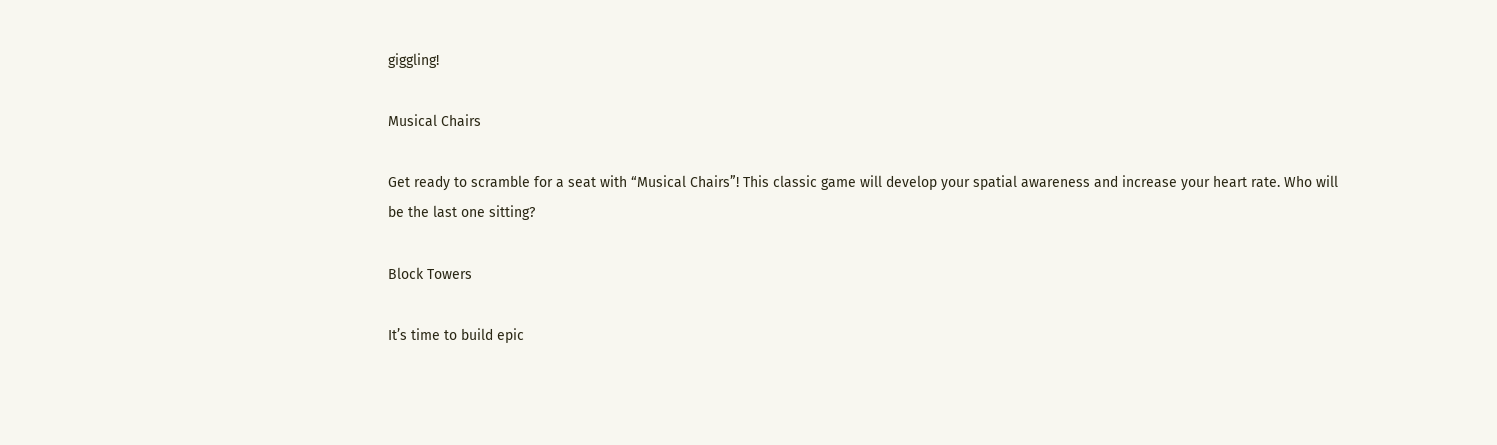giggling!

Musical Chairs

Get ready to scramble for a seat with “Musical Chairs”! This classic game will develop your spatial awareness and increase your heart rate. Who will be the last one sitting?

Block Towers

It’s time to build epic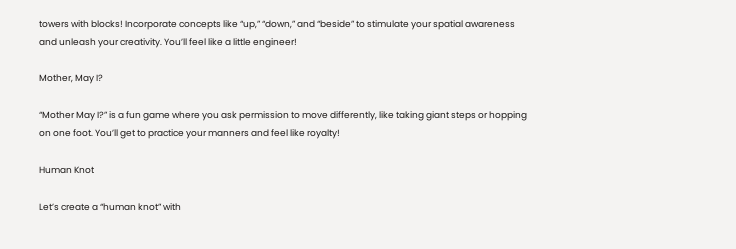towers with blocks! Incorporate concepts like “up,” “down,” and “beside” to stimulate your spatial awareness and unleash your creativity. You’ll feel like a little engineer!

Mother, May I?

“Mother May I?” is a fun game where you ask permission to move differently, like taking giant steps or hopping on one foot. You’ll get to practice your manners and feel like royalty!

Human Knot

Let’s create a “human knot” with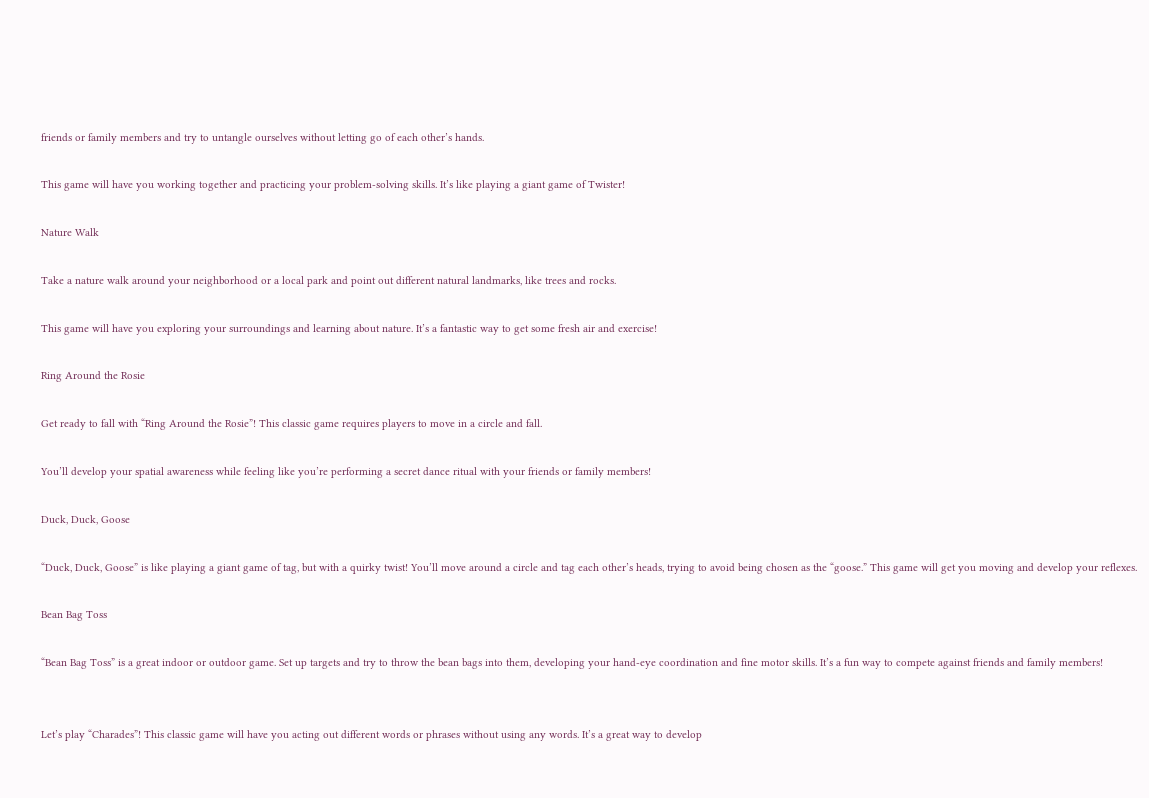friends or family members and try to untangle ourselves without letting go of each other’s hands.

This game will have you working together and practicing your problem-solving skills. It’s like playing a giant game of Twister!

Nature Walk

Take a nature walk around your neighborhood or a local park and point out different natural landmarks, like trees and rocks.

This game will have you exploring your surroundings and learning about nature. It’s a fantastic way to get some fresh air and exercise!

Ring Around the Rosie

Get ready to fall with “Ring Around the Rosie”! This classic game requires players to move in a circle and fall.

You’ll develop your spatial awareness while feeling like you’re performing a secret dance ritual with your friends or family members!

Duck, Duck, Goose

“Duck, Duck, Goose” is like playing a giant game of tag, but with a quirky twist! You’ll move around a circle and tag each other’s heads, trying to avoid being chosen as the “goose.” This game will get you moving and develop your reflexes.

Bean Bag Toss

“Bean Bag Toss” is a great indoor or outdoor game. Set up targets and try to throw the bean bags into them, developing your hand-eye coordination and fine motor skills. It’s a fun way to compete against friends and family members!


Let’s play “Charades”! This classic game will have you acting out different words or phrases without using any words. It’s a great way to develop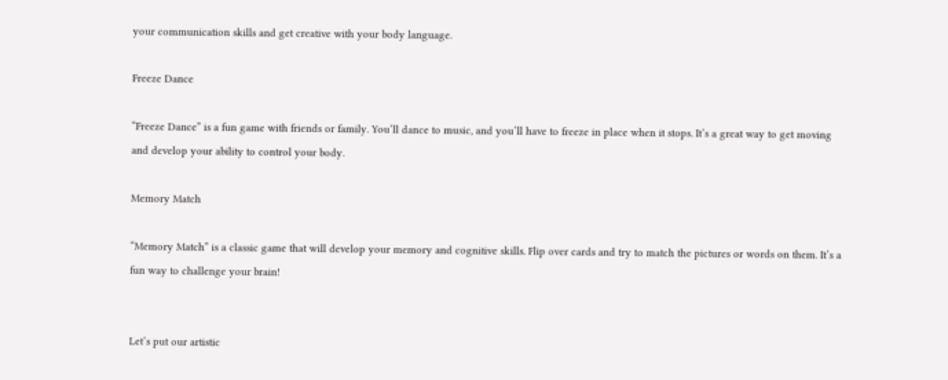your communication skills and get creative with your body language.

Freeze Dance

“Freeze Dance” is a fun game with friends or family. You’ll dance to music, and you’ll have to freeze in place when it stops. It’s a great way to get moving and develop your ability to control your body.

Memory Match

“Memory Match” is a classic game that will develop your memory and cognitive skills. Flip over cards and try to match the pictures or words on them. It’s a fun way to challenge your brain!


Let’s put our artistic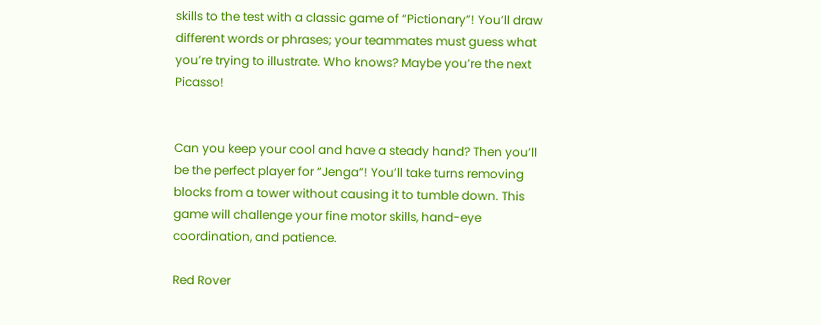skills to the test with a classic game of “Pictionary”! You’ll draw different words or phrases; your teammates must guess what you’re trying to illustrate. Who knows? Maybe you’re the next Picasso!


Can you keep your cool and have a steady hand? Then you’ll be the perfect player for “Jenga”! You’ll take turns removing blocks from a tower without causing it to tumble down. This game will challenge your fine motor skills, hand-eye coordination, and patience.

Red Rover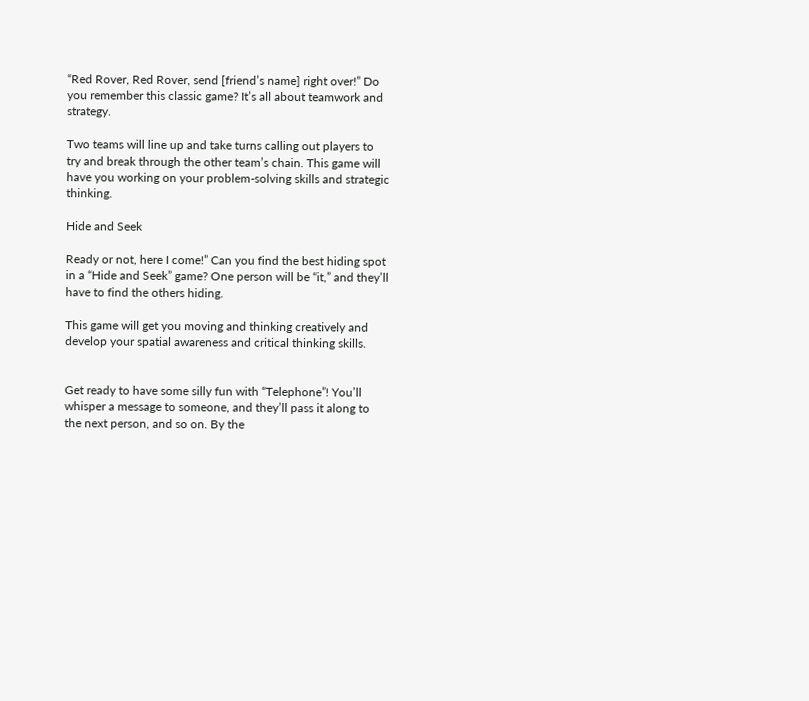“Red Rover, Red Rover, send [friend’s name] right over!” Do you remember this classic game? It’s all about teamwork and strategy.

Two teams will line up and take turns calling out players to try and break through the other team’s chain. This game will have you working on your problem-solving skills and strategic thinking.

Hide and Seek

Ready or not, here I come!” Can you find the best hiding spot in a “Hide and Seek” game? One person will be “it,” and they’ll have to find the others hiding.

This game will get you moving and thinking creatively and develop your spatial awareness and critical thinking skills.


Get ready to have some silly fun with “Telephone”! You’ll whisper a message to someone, and they’ll pass it along to the next person, and so on. By the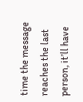time the message reaches the last person, it’ll have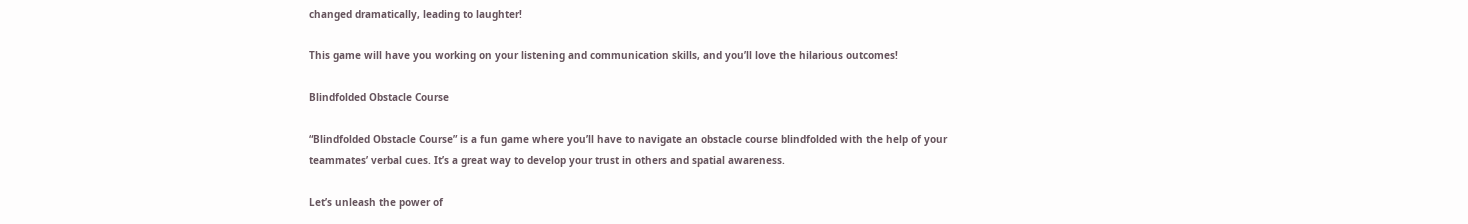changed dramatically, leading to laughter!

This game will have you working on your listening and communication skills, and you’ll love the hilarious outcomes!

Blindfolded Obstacle Course

“Blindfolded Obstacle Course” is a fun game where you’ll have to navigate an obstacle course blindfolded with the help of your teammates’ verbal cues. It’s a great way to develop your trust in others and spatial awareness.

Let’s unleash the power of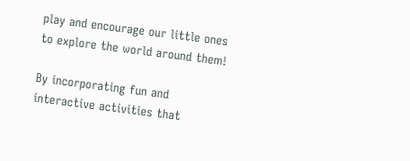play and encourage our little ones to explore the world around them!

By incorporating fun and interactive activities that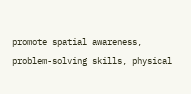promote spatial awareness, problem-solving skills, physical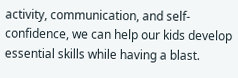activity, communication, and self-confidence, we can help our kids develop essential skills while having a blast.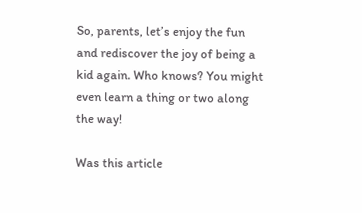So, parents, let’s enjoy the fun and rediscover the joy of being a kid again. Who knows? You might even learn a thing or two along the way!

Was this article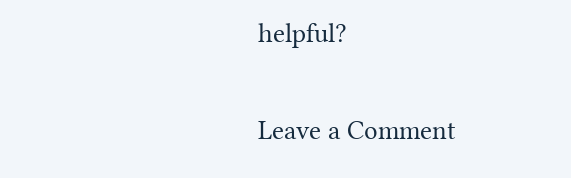helpful?

Leave a Comment